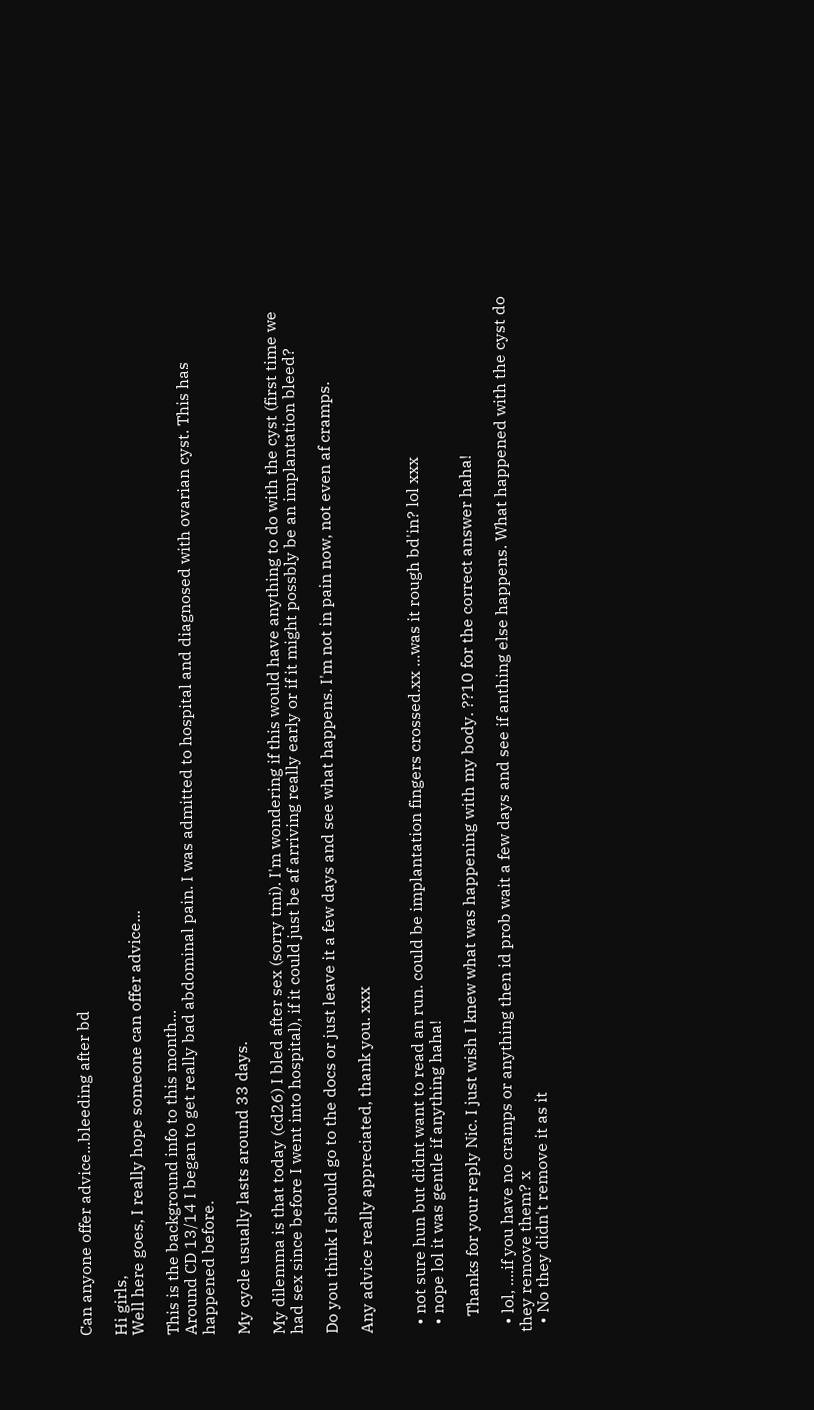Can anyone offer advice...bleeding after bd

Hi girls,
Well here goes, I really hope someone can offer advice...

This is the background info to this month...
Around CD 13/14 I began to get really bad abdominal pain. I was admitted to hospital and diagnosed with ovarian cyst. This has happened before.

My cycle usually lasts around 33 days.

My dilemma is that today (cd26) I bled after sex (sorry tmi). I'm wondering if this would have anything to do with the cyst (first time we had sex since before I went into hospital), if it could just be af arriving really early or if it might possbly be an implantation bleed?

Do you think I should go to the docs or just leave it a few days and see what happens. I'm not in pain now, not even af cramps.

Any advice really appreciated, thank you. xxx


  • not sure hun but didnt want to read an run. could be implantation fingers crossed.xx ...was it rough bd'in? lol xxx
  • nope lol it was gentle if anything haha!

    Thanks for your reply Nic. I just wish I knew what was happening with my body. ??10 for the correct answer haha!

  • lol, ....if you have no cramps or anything then id prob wait a few days and see if anthing else happens. What happened with the cyst do they remove them? x
  • No they didn't remove it as it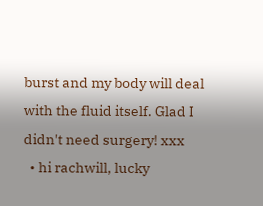burst and my body will deal with the fluid itself. Glad I didn't need surgery! xxx
  • hi rachwill, lucky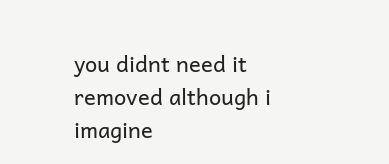you didnt need it removed although i imagine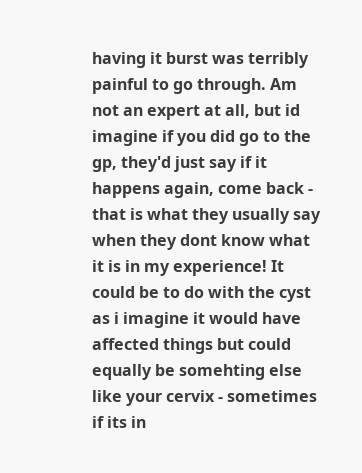having it burst was terribly painful to go through. Am not an expert at all, but id imagine if you did go to the gp, they'd just say if it happens again, come back - that is what they usually say when they dont know what it is in my experience! It could be to do with the cyst as i imagine it would have affected things but could equally be somehting else like your cervix - sometimes if its in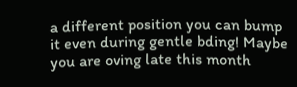a different position you can bump it even during gentle bding! Maybe you are oving late this month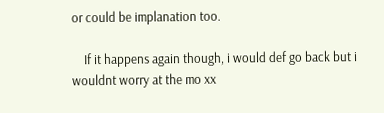or could be implanation too.

    If it happens again though, i would def go back but i wouldnt worry at the mo xx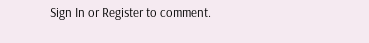Sign In or Register to comment.